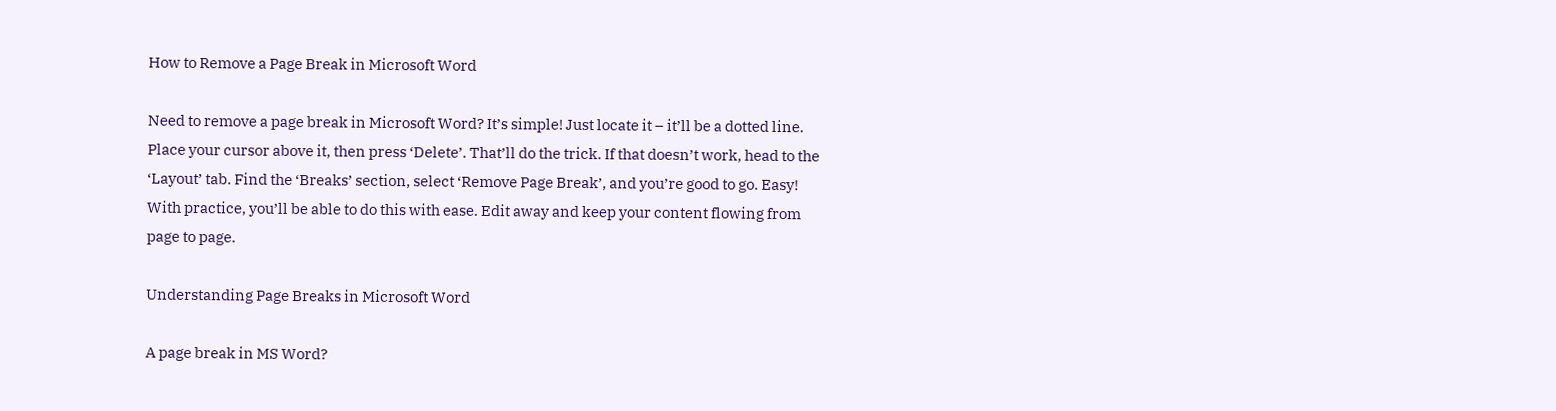How to Remove a Page Break in Microsoft Word

Need to remove a page break in Microsoft Word? It’s simple! Just locate it – it’ll be a dotted line. Place your cursor above it, then press ‘Delete’. That’ll do the trick. If that doesn’t work, head to the ‘Layout’ tab. Find the ‘Breaks’ section, select ‘Remove Page Break’, and you’re good to go. Easy! With practice, you’ll be able to do this with ease. Edit away and keep your content flowing from page to page.

Understanding Page Breaks in Microsoft Word

A page break in MS Word?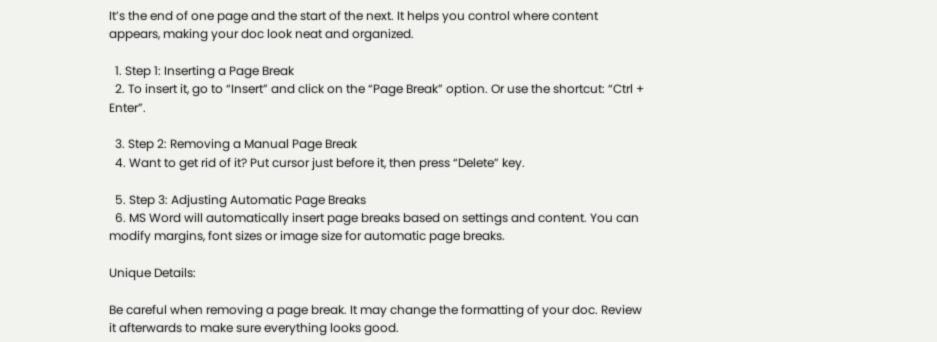It’s the end of one page and the start of the next. It helps you control where content appears, making your doc look neat and organized.

  1. Step 1: Inserting a Page Break
  2. To insert it, go to “Insert” and click on the “Page Break” option. Or use the shortcut: “Ctrl + Enter”.

  3. Step 2: Removing a Manual Page Break
  4. Want to get rid of it? Put cursor just before it, then press “Delete” key.

  5. Step 3: Adjusting Automatic Page Breaks
  6. MS Word will automatically insert page breaks based on settings and content. You can modify margins, font sizes or image size for automatic page breaks.

Unique Details:

Be careful when removing a page break. It may change the formatting of your doc. Review it afterwards to make sure everything looks good.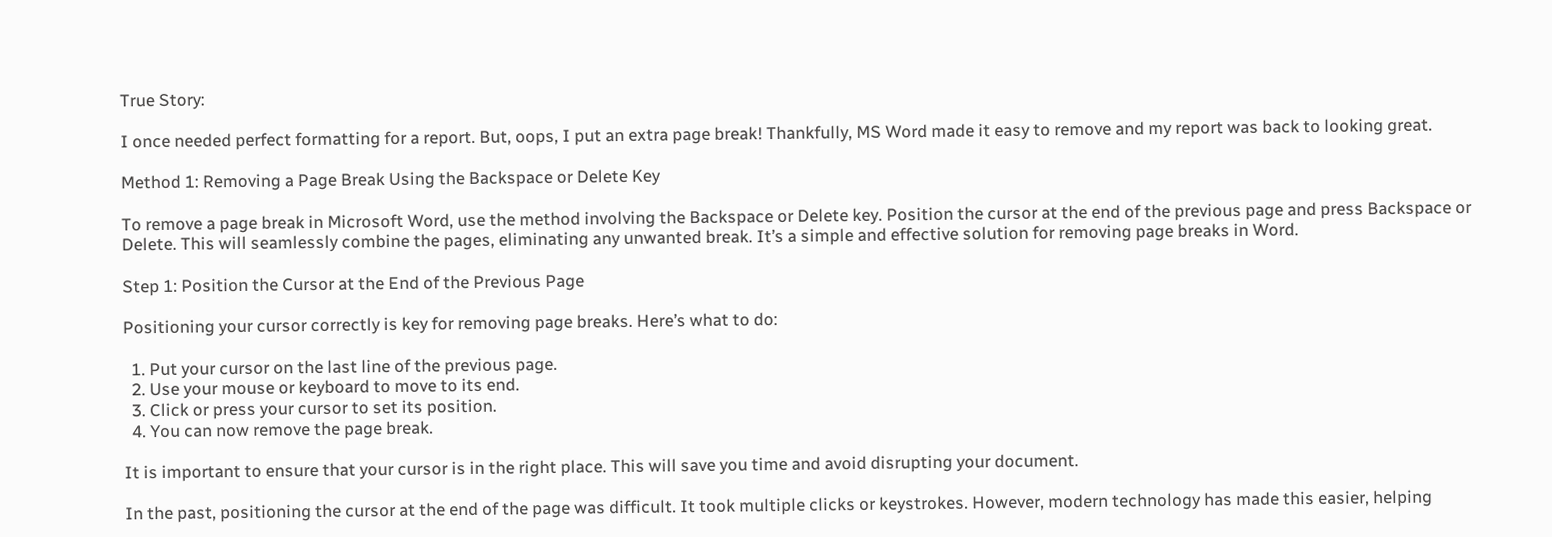True Story:

I once needed perfect formatting for a report. But, oops, I put an extra page break! Thankfully, MS Word made it easy to remove and my report was back to looking great.

Method 1: Removing a Page Break Using the Backspace or Delete Key

To remove a page break in Microsoft Word, use the method involving the Backspace or Delete key. Position the cursor at the end of the previous page and press Backspace or Delete. This will seamlessly combine the pages, eliminating any unwanted break. It’s a simple and effective solution for removing page breaks in Word.

Step 1: Position the Cursor at the End of the Previous Page

Positioning your cursor correctly is key for removing page breaks. Here’s what to do:

  1. Put your cursor on the last line of the previous page.
  2. Use your mouse or keyboard to move to its end.
  3. Click or press your cursor to set its position.
  4. You can now remove the page break.

It is important to ensure that your cursor is in the right place. This will save you time and avoid disrupting your document.

In the past, positioning the cursor at the end of the page was difficult. It took multiple clicks or keystrokes. However, modern technology has made this easier, helping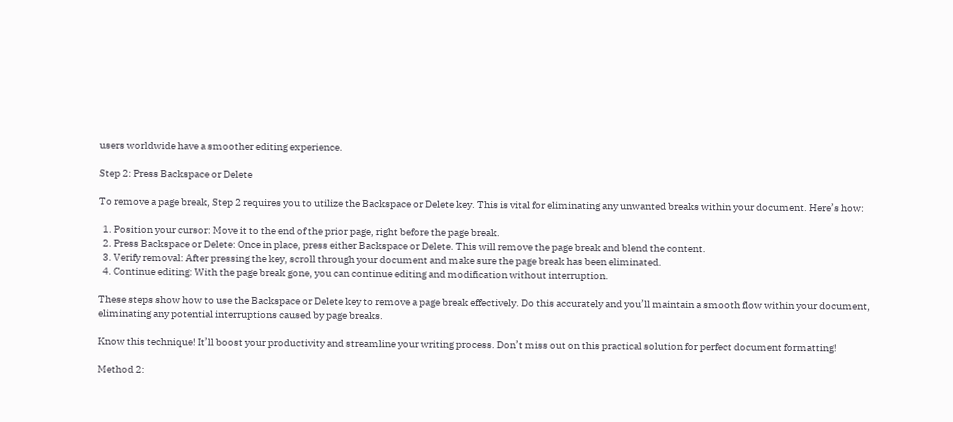users worldwide have a smoother editing experience.

Step 2: Press Backspace or Delete

To remove a page break, Step 2 requires you to utilize the Backspace or Delete key. This is vital for eliminating any unwanted breaks within your document. Here’s how:

  1. Position your cursor: Move it to the end of the prior page, right before the page break.
  2. Press Backspace or Delete: Once in place, press either Backspace or Delete. This will remove the page break and blend the content.
  3. Verify removal: After pressing the key, scroll through your document and make sure the page break has been eliminated.
  4. Continue editing: With the page break gone, you can continue editing and modification without interruption.

These steps show how to use the Backspace or Delete key to remove a page break effectively. Do this accurately and you’ll maintain a smooth flow within your document, eliminating any potential interruptions caused by page breaks.

Know this technique! It’ll boost your productivity and streamline your writing process. Don’t miss out on this practical solution for perfect document formatting!

Method 2: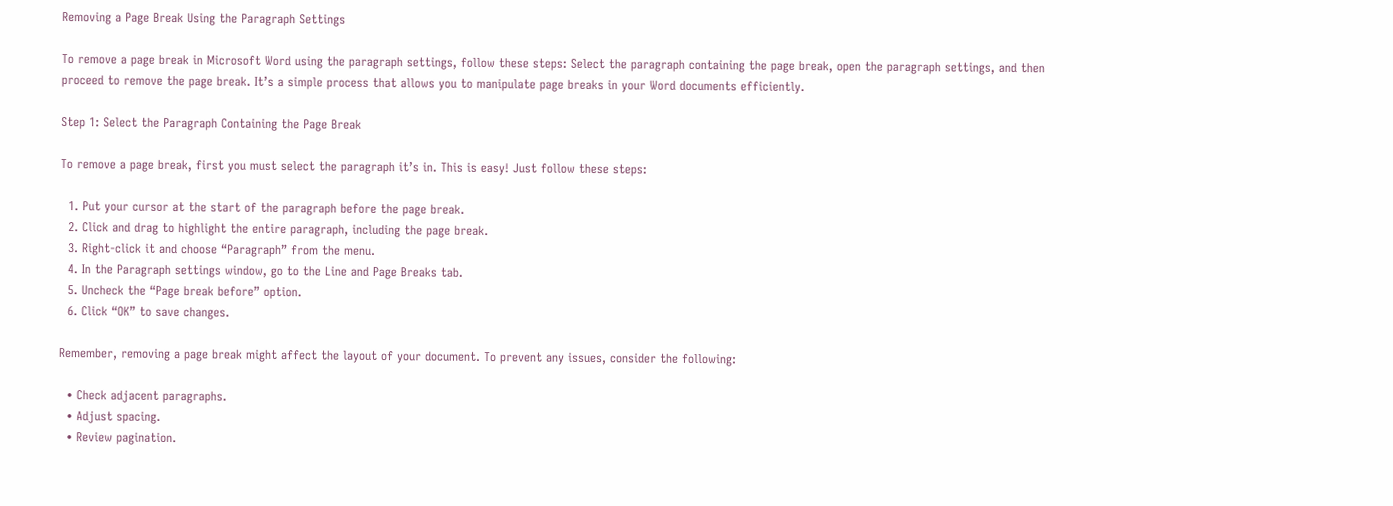Removing a Page Break Using the Paragraph Settings

To remove a page break in Microsoft Word using the paragraph settings, follow these steps: Select the paragraph containing the page break, open the paragraph settings, and then proceed to remove the page break. It’s a simple process that allows you to manipulate page breaks in your Word documents efficiently.

Step 1: Select the Paragraph Containing the Page Break

To remove a page break, first you must select the paragraph it’s in. This is easy! Just follow these steps:

  1. Put your cursor at the start of the paragraph before the page break.
  2. Click and drag to highlight the entire paragraph, including the page break.
  3. Right-click it and choose “Paragraph” from the menu.
  4. In the Paragraph settings window, go to the Line and Page Breaks tab.
  5. Uncheck the “Page break before” option.
  6. Click “OK” to save changes.

Remember, removing a page break might affect the layout of your document. To prevent any issues, consider the following:

  • Check adjacent paragraphs.
  • Adjust spacing.
  • Review pagination.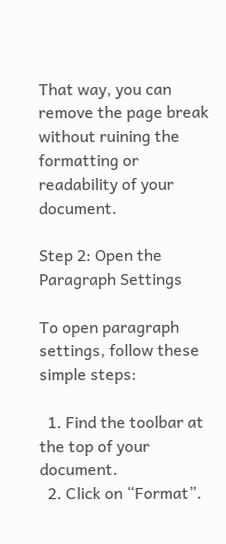That way, you can remove the page break without ruining the formatting or readability of your document.

Step 2: Open the Paragraph Settings

To open paragraph settings, follow these simple steps:

  1. Find the toolbar at the top of your document.
  2. Click on “Format”.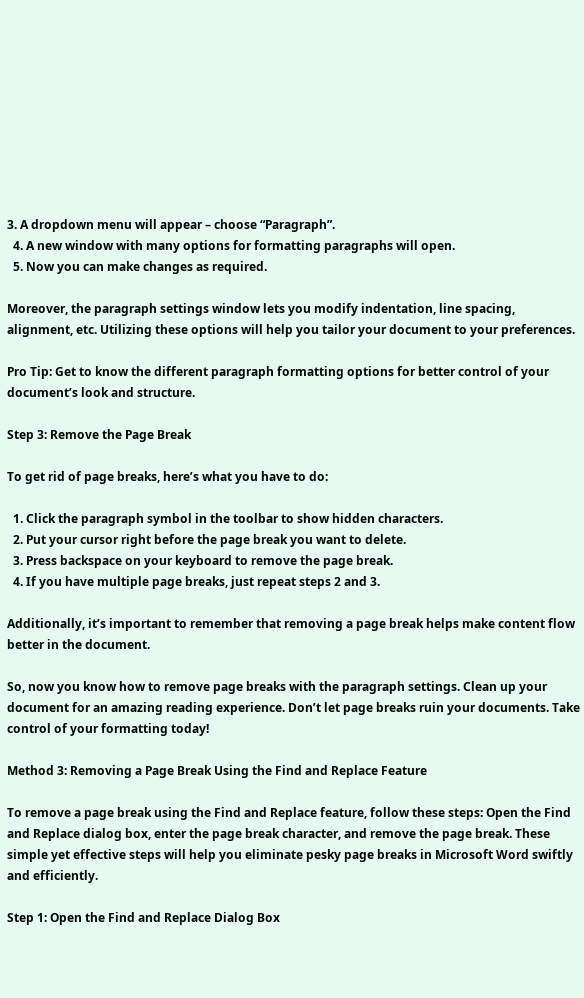3. A dropdown menu will appear – choose “Paragraph”.
  4. A new window with many options for formatting paragraphs will open.
  5. Now you can make changes as required.

Moreover, the paragraph settings window lets you modify indentation, line spacing, alignment, etc. Utilizing these options will help you tailor your document to your preferences.

Pro Tip: Get to know the different paragraph formatting options for better control of your document’s look and structure.

Step 3: Remove the Page Break

To get rid of page breaks, here’s what you have to do:

  1. Click the paragraph symbol in the toolbar to show hidden characters.
  2. Put your cursor right before the page break you want to delete.
  3. Press backspace on your keyboard to remove the page break.
  4. If you have multiple page breaks, just repeat steps 2 and 3.

Additionally, it’s important to remember that removing a page break helps make content flow better in the document.

So, now you know how to remove page breaks with the paragraph settings. Clean up your document for an amazing reading experience. Don’t let page breaks ruin your documents. Take control of your formatting today!

Method 3: Removing a Page Break Using the Find and Replace Feature

To remove a page break using the Find and Replace feature, follow these steps: Open the Find and Replace dialog box, enter the page break character, and remove the page break. These simple yet effective steps will help you eliminate pesky page breaks in Microsoft Word swiftly and efficiently.

Step 1: Open the Find and Replace Dialog Box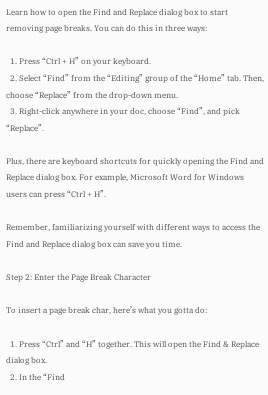Learn how to open the Find and Replace dialog box to start removing page breaks. You can do this in three ways:

  1. Press “Ctrl + H” on your keyboard.
  2. Select “Find” from the “Editing” group of the “Home” tab. Then, choose “Replace” from the drop-down menu.
  3. Right-click anywhere in your doc, choose “Find”, and pick “Replace”.

Plus, there are keyboard shortcuts for quickly opening the Find and Replace dialog box. For example, Microsoft Word for Windows users can press “Ctrl + H”.

Remember, familiarizing yourself with different ways to access the Find and Replace dialog box can save you time.

Step 2: Enter the Page Break Character

To insert a page break char, here’s what you gotta do:

  1. Press “Ctrl” and “H” together. This will open the Find & Replace dialog box.
  2. In the “Find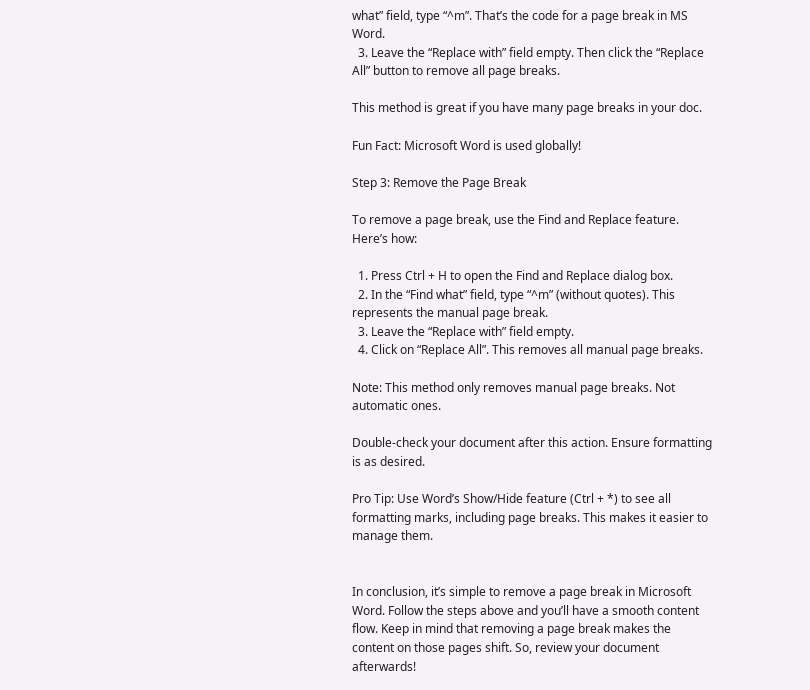what” field, type “^m”. That’s the code for a page break in MS Word.
  3. Leave the “Replace with” field empty. Then click the “Replace All” button to remove all page breaks.

This method is great if you have many page breaks in your doc.

Fun Fact: Microsoft Word is used globally!

Step 3: Remove the Page Break

To remove a page break, use the Find and Replace feature. Here’s how:

  1. Press Ctrl + H to open the Find and Replace dialog box.
  2. In the “Find what” field, type “^m” (without quotes). This represents the manual page break.
  3. Leave the “Replace with” field empty.
  4. Click on “Replace All”. This removes all manual page breaks.

Note: This method only removes manual page breaks. Not automatic ones.

Double-check your document after this action. Ensure formatting is as desired.

Pro Tip: Use Word’s Show/Hide feature (Ctrl + *) to see all formatting marks, including page breaks. This makes it easier to manage them.


In conclusion, it’s simple to remove a page break in Microsoft Word. Follow the steps above and you’ll have a smooth content flow. Keep in mind that removing a page break makes the content on those pages shift. So, review your document afterwards!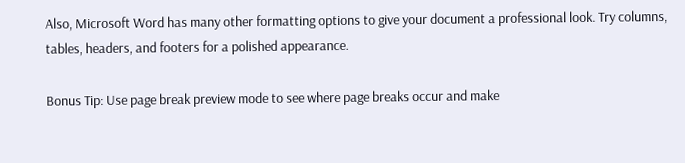Also, Microsoft Word has many other formatting options to give your document a professional look. Try columns, tables, headers, and footers for a polished appearance.

Bonus Tip: Use page break preview mode to see where page breaks occur and make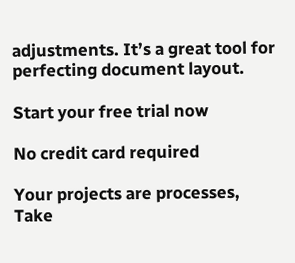adjustments. It’s a great tool for perfecting document layout.

Start your free trial now

No credit card required

Your projects are processes, Take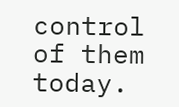control of them today.